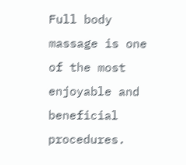Full body massage is one of the most enjoyable and beneficial procedures.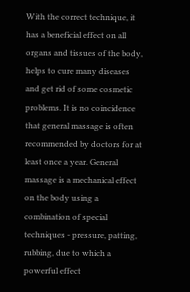With the correct technique, it has a beneficial effect on all organs and tissues of the body, helps to cure many diseases and get rid of some cosmetic problems. It is no coincidence that general massage is often recommended by doctors for at least once a year. General massage is a mechanical effect on the body using a combination of special techniques - pressure, patting, rubbing, due to which a powerful effect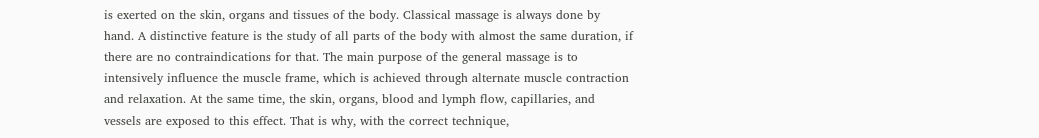is exerted on the skin, organs and tissues of the body. Classical massage is always done by hand. A distinctive feature is the study of all parts of the body with almost the same duration, if there are no contraindications for that. The main purpose of the general massage is to intensively influence the muscle frame, which is achieved through alternate muscle contraction and relaxation. At the same time, the skin, organs, blood and lymph flow, capillaries, and vessels are exposed to this effect. That is why, with the correct technique,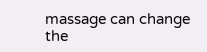massage can change the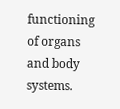functioning of organs and body systems.